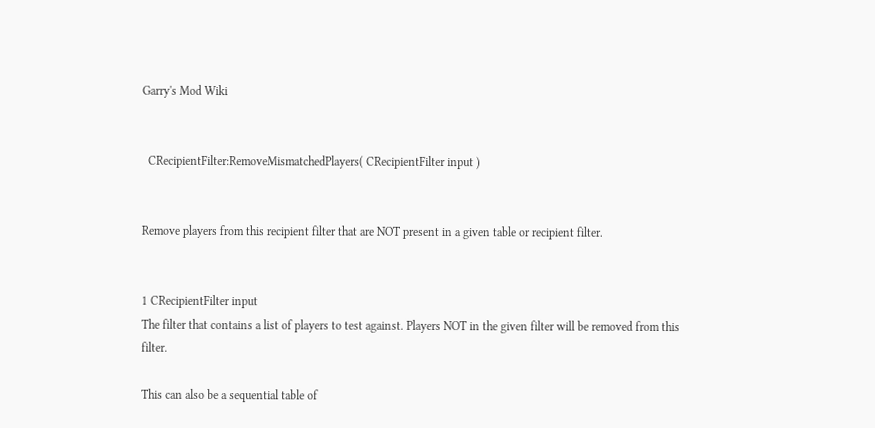Garry's Mod Wiki


  CRecipientFilter:RemoveMismatchedPlayers( CRecipientFilter input )


Remove players from this recipient filter that are NOT present in a given table or recipient filter.


1 CRecipientFilter input
The filter that contains a list of players to test against. Players NOT in the given filter will be removed from this filter.

This can also be a sequential table of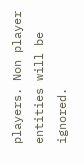players. Non player entities will be ignored.